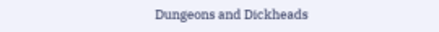Dungeons and Dickheads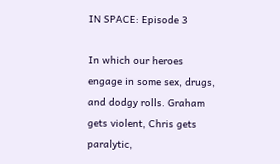IN SPACE: Episode 3

In which our heroes engage in some sex, drugs, and dodgy rolls. Graham gets violent, Chris gets paralytic,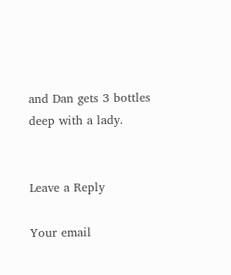and Dan gets 3 bottles deep with a lady.


Leave a Reply

Your email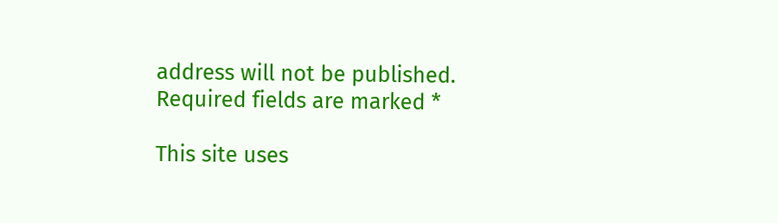address will not be published. Required fields are marked *

This site uses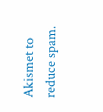Akismet to reduce spam.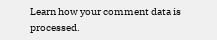Learn how your comment data is processed.